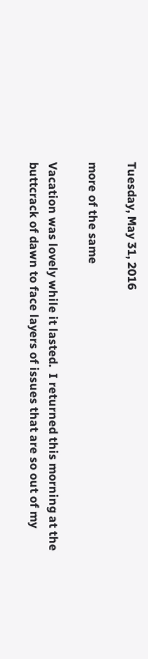Tuesday, May 31, 2016

more of the same

Vacation was lovely while it lasted.  I returned this morning at the buttcrack of dawn to face layers of issues that are so out of my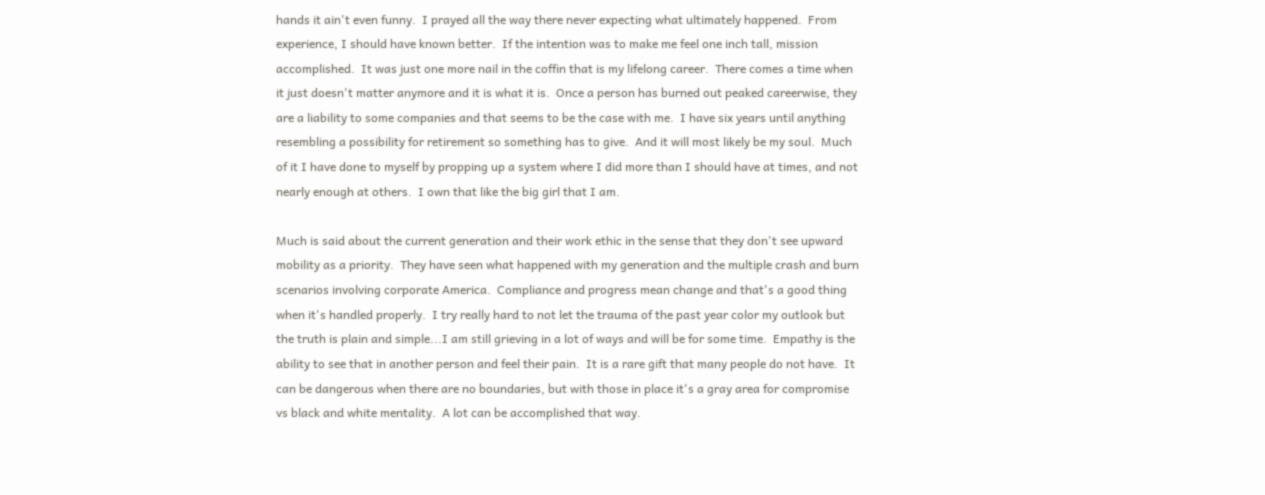hands it ain't even funny.  I prayed all the way there never expecting what ultimately happened.  From experience, I should have known better.  If the intention was to make me feel one inch tall, mission accomplished.  It was just one more nail in the coffin that is my lifelong career.  There comes a time when it just doesn't matter anymore and it is what it is.  Once a person has burned out peaked careerwise, they are a liability to some companies and that seems to be the case with me.  I have six years until anything resembling a possibility for retirement so something has to give.  And it will most likely be my soul.  Much of it I have done to myself by propping up a system where I did more than I should have at times, and not nearly enough at others.  I own that like the big girl that I am.

Much is said about the current generation and their work ethic in the sense that they don't see upward mobility as a priority.  They have seen what happened with my generation and the multiple crash and burn scenarios involving corporate America.  Compliance and progress mean change and that's a good thing when it's handled properly.  I try really hard to not let the trauma of the past year color my outlook but the truth is plain and simple...I am still grieving in a lot of ways and will be for some time.  Empathy is the ability to see that in another person and feel their pain.  It is a rare gift that many people do not have.  It can be dangerous when there are no boundaries, but with those in place it's a gray area for compromise vs black and white mentality.  A lot can be accomplished that way.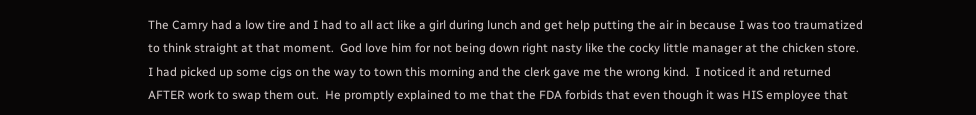The Camry had a low tire and I had to all act like a girl during lunch and get help putting the air in because I was too traumatized to think straight at that moment.  God love him for not being down right nasty like the cocky little manager at the chicken store.  I had picked up some cigs on the way to town this morning and the clerk gave me the wrong kind.  I noticed it and returned AFTER work to swap them out.  He promptly explained to me that the FDA forbids that even though it was HIS employee that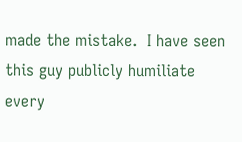made the mistake.  I have seen this guy publicly humiliate every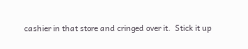cashier in that store and cringed over it.  Stick it up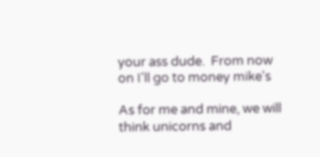your ass dude.  From now on I'll go to money mike's

As for me and mine, we will think unicorns and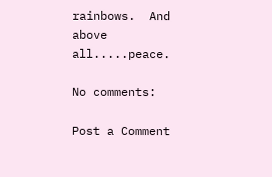rainbows.  And above all.....peace.

No comments:

Post a Comment